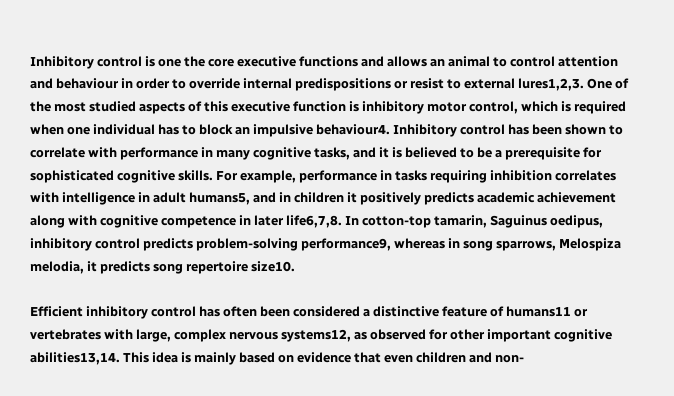Inhibitory control is one the core executive functions and allows an animal to control attention and behaviour in order to override internal predispositions or resist to external lures1,2,3. One of the most studied aspects of this executive function is inhibitory motor control, which is required when one individual has to block an impulsive behaviour4. Inhibitory control has been shown to correlate with performance in many cognitive tasks, and it is believed to be a prerequisite for sophisticated cognitive skills. For example, performance in tasks requiring inhibition correlates with intelligence in adult humans5, and in children it positively predicts academic achievement along with cognitive competence in later life6,7,8. In cotton-top tamarin, Saguinus oedipus, inhibitory control predicts problem-solving performance9, whereas in song sparrows, Melospiza melodia, it predicts song repertoire size10.

Efficient inhibitory control has often been considered a distinctive feature of humans11 or vertebrates with large, complex nervous systems12, as observed for other important cognitive abilities13,14. This idea is mainly based on evidence that even children and non-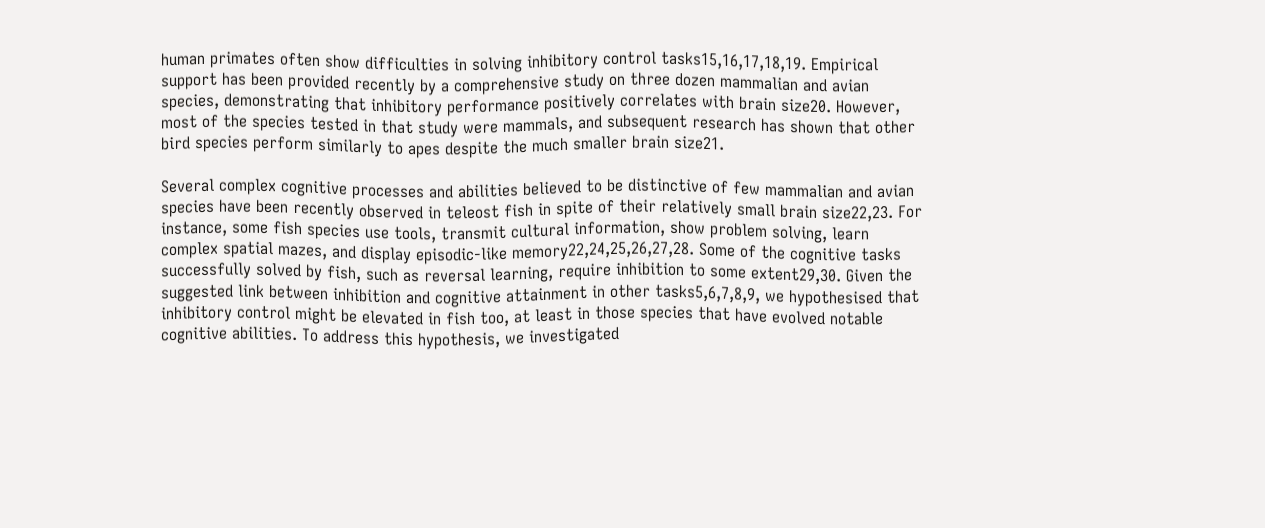human primates often show difficulties in solving inhibitory control tasks15,16,17,18,19. Empirical support has been provided recently by a comprehensive study on three dozen mammalian and avian species, demonstrating that inhibitory performance positively correlates with brain size20. However, most of the species tested in that study were mammals, and subsequent research has shown that other bird species perform similarly to apes despite the much smaller brain size21.

Several complex cognitive processes and abilities believed to be distinctive of few mammalian and avian species have been recently observed in teleost fish in spite of their relatively small brain size22,23. For instance, some fish species use tools, transmit cultural information, show problem solving, learn complex spatial mazes, and display episodic-like memory22,24,25,26,27,28. Some of the cognitive tasks successfully solved by fish, such as reversal learning, require inhibition to some extent29,30. Given the suggested link between inhibition and cognitive attainment in other tasks5,6,7,8,9, we hypothesised that inhibitory control might be elevated in fish too, at least in those species that have evolved notable cognitive abilities. To address this hypothesis, we investigated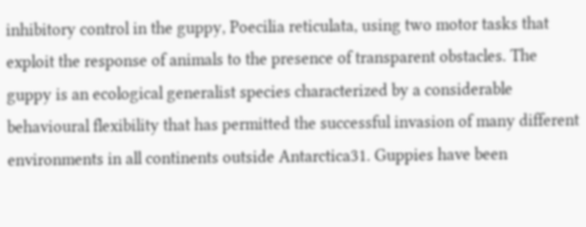inhibitory control in the guppy, Poecilia reticulata, using two motor tasks that exploit the response of animals to the presence of transparent obstacles. The guppy is an ecological generalist species characterized by a considerable behavioural flexibility that has permitted the successful invasion of many different environments in all continents outside Antarctica31. Guppies have been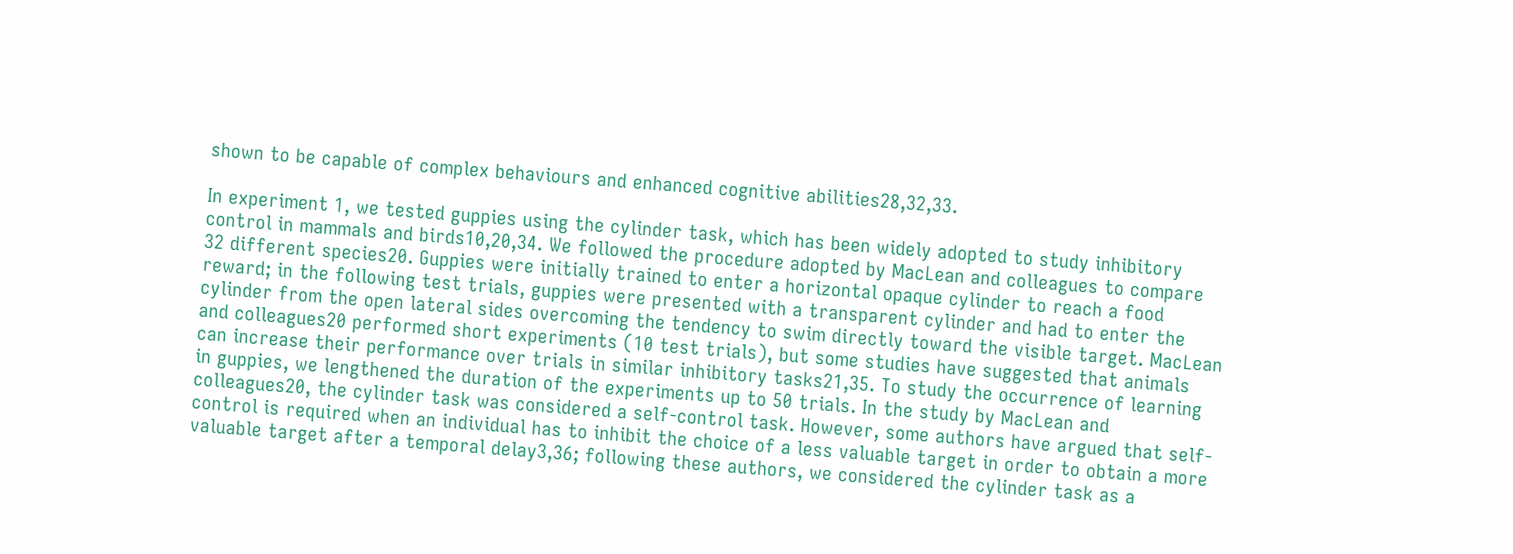shown to be capable of complex behaviours and enhanced cognitive abilities28,32,33.

In experiment 1, we tested guppies using the cylinder task, which has been widely adopted to study inhibitory control in mammals and birds10,20,34. We followed the procedure adopted by MacLean and colleagues to compare 32 different species20. Guppies were initially trained to enter a horizontal opaque cylinder to reach a food reward; in the following test trials, guppies were presented with a transparent cylinder and had to enter the cylinder from the open lateral sides overcoming the tendency to swim directly toward the visible target. MacLean and colleagues20 performed short experiments (10 test trials), but some studies have suggested that animals can increase their performance over trials in similar inhibitory tasks21,35. To study the occurrence of learning in guppies, we lengthened the duration of the experiments up to 50 trials. In the study by MacLean and colleagues20, the cylinder task was considered a self-control task. However, some authors have argued that self-control is required when an individual has to inhibit the choice of a less valuable target in order to obtain a more valuable target after a temporal delay3,36; following these authors, we considered the cylinder task as a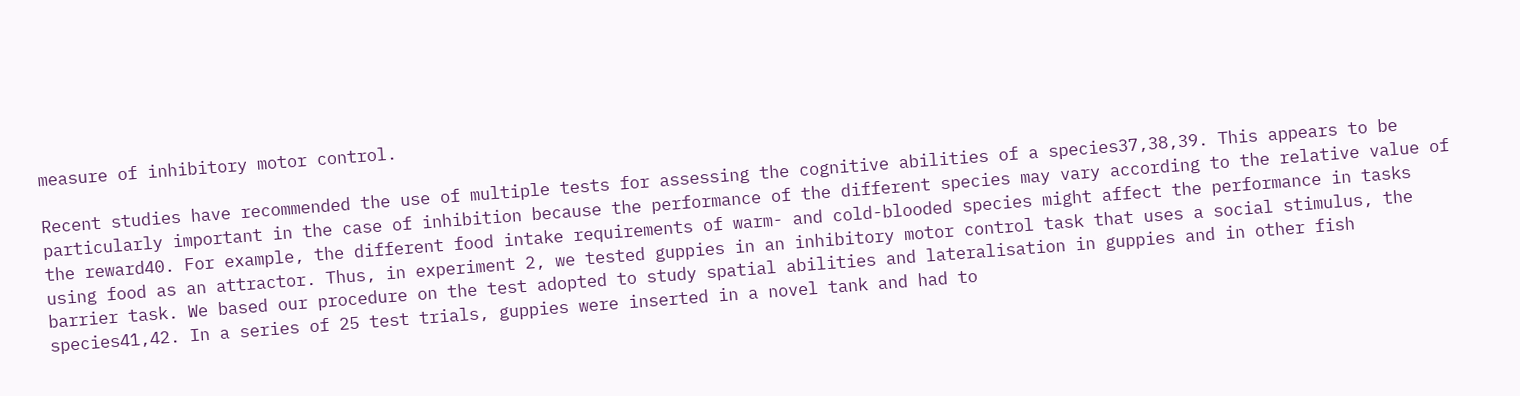measure of inhibitory motor control.

Recent studies have recommended the use of multiple tests for assessing the cognitive abilities of a species37,38,39. This appears to be particularly important in the case of inhibition because the performance of the different species may vary according to the relative value of the reward40. For example, the different food intake requirements of warm- and cold-blooded species might affect the performance in tasks using food as an attractor. Thus, in experiment 2, we tested guppies in an inhibitory motor control task that uses a social stimulus, the barrier task. We based our procedure on the test adopted to study spatial abilities and lateralisation in guppies and in other fish species41,42. In a series of 25 test trials, guppies were inserted in a novel tank and had to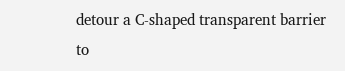detour a C-shaped transparent barrier to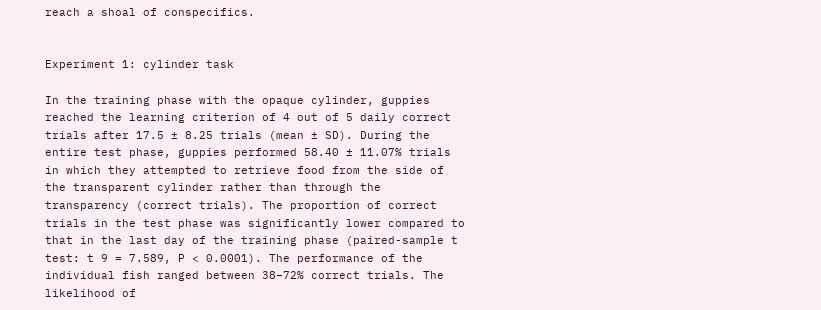reach a shoal of conspecifics.


Experiment 1: cylinder task

In the training phase with the opaque cylinder, guppies reached the learning criterion of 4 out of 5 daily correct trials after 17.5 ± 8.25 trials (mean ± SD). During the entire test phase, guppies performed 58.40 ± 11.07% trials in which they attempted to retrieve food from the side of the transparent cylinder rather than through the transparency (correct trials). The proportion of correct trials in the test phase was significantly lower compared to that in the last day of the training phase (paired-sample t test: t 9 = 7.589, P < 0.0001). The performance of the individual fish ranged between 38–72% correct trials. The likelihood of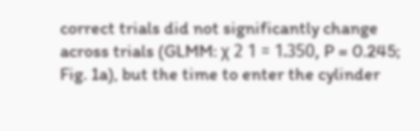correct trials did not significantly change across trials (GLMM: χ 2 1 = 1.350, P = 0.245; Fig. 1a), but the time to enter the cylinder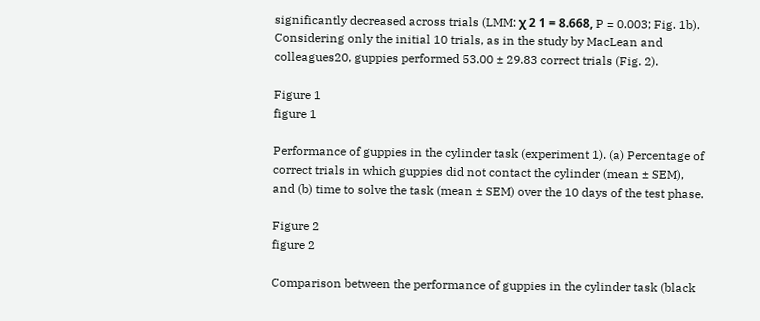significantly decreased across trials (LMM: χ 2 1 = 8.668, P = 0.003; Fig. 1b). Considering only the initial 10 trials, as in the study by MacLean and colleagues20, guppies performed 53.00 ± 29.83 correct trials (Fig. 2).

Figure 1
figure 1

Performance of guppies in the cylinder task (experiment 1). (a) Percentage of correct trials in which guppies did not contact the cylinder (mean ± SEM), and (b) time to solve the task (mean ± SEM) over the 10 days of the test phase.

Figure 2
figure 2

Comparison between the performance of guppies in the cylinder task (black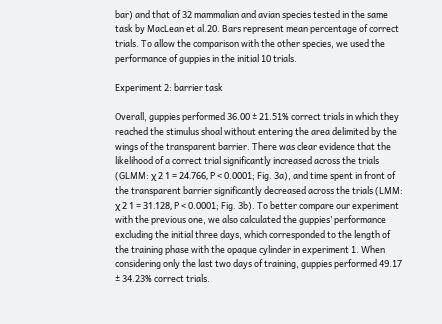bar) and that of 32 mammalian and avian species tested in the same task by MacLean et al.20. Bars represent mean percentage of correct trials. To allow the comparison with the other species, we used the performance of guppies in the initial 10 trials.

Experiment 2: barrier task

Overall, guppies performed 36.00 ± 21.51% correct trials in which they reached the stimulus shoal without entering the area delimited by the wings of the transparent barrier. There was clear evidence that the likelihood of a correct trial significantly increased across the trials (GLMM: χ 2 1 = 24.766, P < 0.0001; Fig. 3a), and time spent in front of the transparent barrier significantly decreased across the trials (LMM: χ 2 1 = 31.128, P < 0.0001; Fig. 3b). To better compare our experiment with the previous one, we also calculated the guppies’ performance excluding the initial three days, which corresponded to the length of the training phase with the opaque cylinder in experiment 1. When considering only the last two days of training, guppies performed 49.17 ± 34.23% correct trials.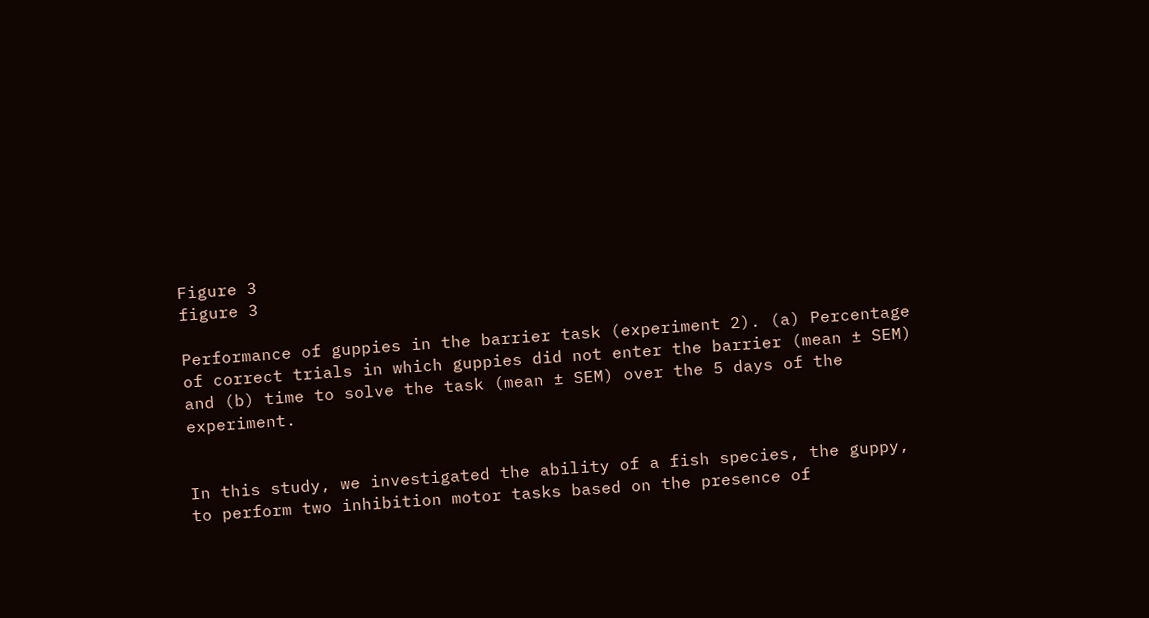Figure 3
figure 3

Performance of guppies in the barrier task (experiment 2). (a) Percentage of correct trials in which guppies did not enter the barrier (mean ± SEM) and (b) time to solve the task (mean ± SEM) over the 5 days of the experiment.


In this study, we investigated the ability of a fish species, the guppy, to perform two inhibition motor tasks based on the presence of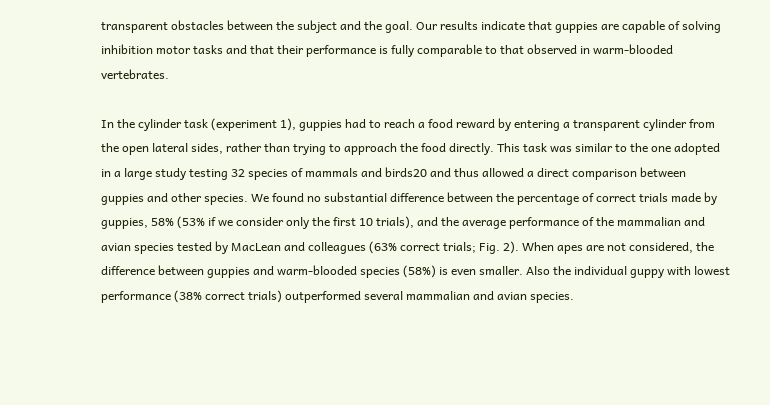transparent obstacles between the subject and the goal. Our results indicate that guppies are capable of solving inhibition motor tasks and that their performance is fully comparable to that observed in warm-blooded vertebrates.

In the cylinder task (experiment 1), guppies had to reach a food reward by entering a transparent cylinder from the open lateral sides, rather than trying to approach the food directly. This task was similar to the one adopted in a large study testing 32 species of mammals and birds20 and thus allowed a direct comparison between guppies and other species. We found no substantial difference between the percentage of correct trials made by guppies, 58% (53% if we consider only the first 10 trials), and the average performance of the mammalian and avian species tested by MacLean and colleagues (63% correct trials; Fig. 2). When apes are not considered, the difference between guppies and warm-blooded species (58%) is even smaller. Also the individual guppy with lowest performance (38% correct trials) outperformed several mammalian and avian species.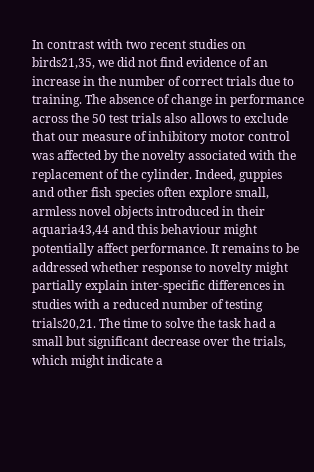In contrast with two recent studies on birds21,35, we did not find evidence of an increase in the number of correct trials due to training. The absence of change in performance across the 50 test trials also allows to exclude that our measure of inhibitory motor control was affected by the novelty associated with the replacement of the cylinder. Indeed, guppies and other fish species often explore small, armless novel objects introduced in their aquaria43,44 and this behaviour might potentially affect performance. It remains to be addressed whether response to novelty might partially explain inter-specific differences in studies with a reduced number of testing trials20,21. The time to solve the task had a small but significant decrease over the trials, which might indicate a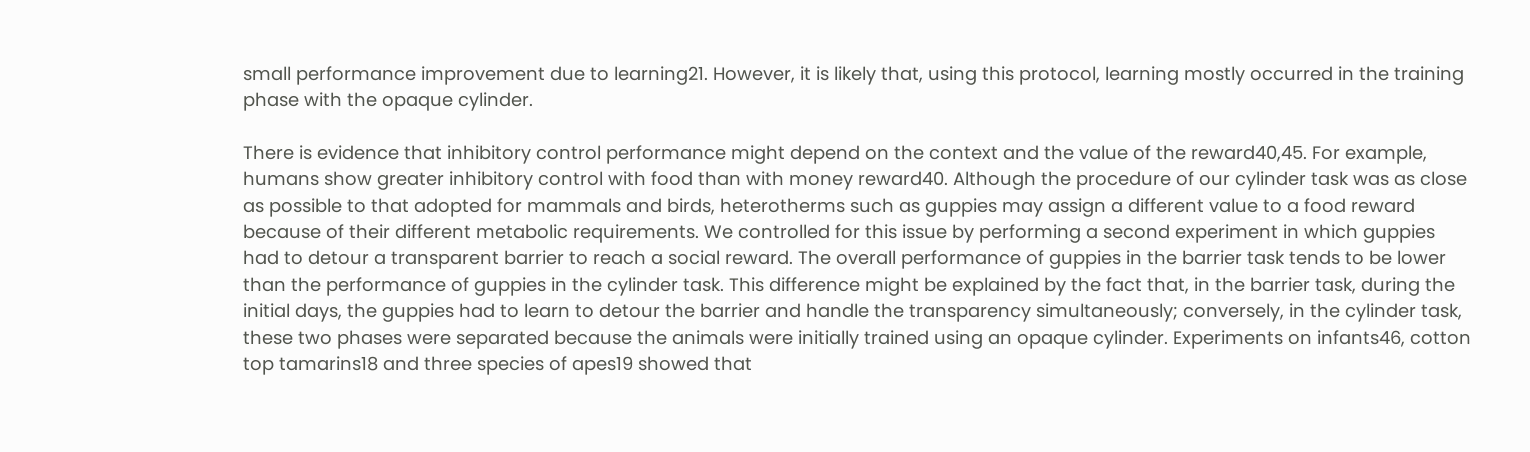small performance improvement due to learning21. However, it is likely that, using this protocol, learning mostly occurred in the training phase with the opaque cylinder.

There is evidence that inhibitory control performance might depend on the context and the value of the reward40,45. For example, humans show greater inhibitory control with food than with money reward40. Although the procedure of our cylinder task was as close as possible to that adopted for mammals and birds, heterotherms such as guppies may assign a different value to a food reward because of their different metabolic requirements. We controlled for this issue by performing a second experiment in which guppies had to detour a transparent barrier to reach a social reward. The overall performance of guppies in the barrier task tends to be lower than the performance of guppies in the cylinder task. This difference might be explained by the fact that, in the barrier task, during the initial days, the guppies had to learn to detour the barrier and handle the transparency simultaneously; conversely, in the cylinder task, these two phases were separated because the animals were initially trained using an opaque cylinder. Experiments on infants46, cotton top tamarins18 and three species of apes19 showed that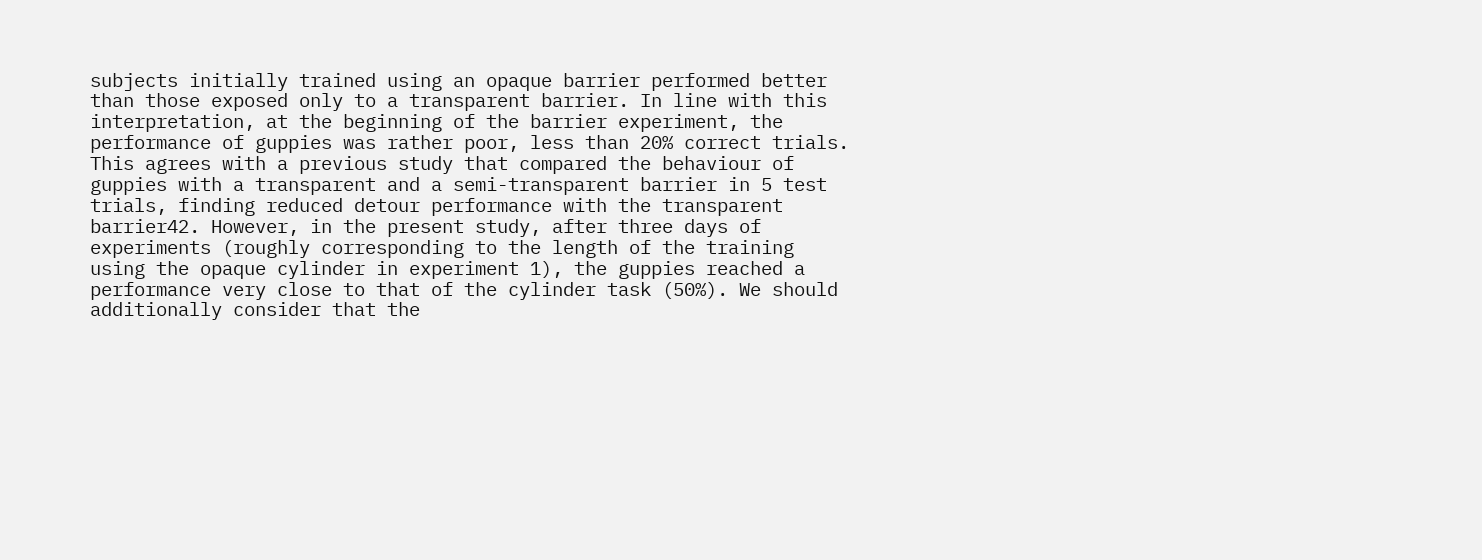subjects initially trained using an opaque barrier performed better than those exposed only to a transparent barrier. In line with this interpretation, at the beginning of the barrier experiment, the performance of guppies was rather poor, less than 20% correct trials. This agrees with a previous study that compared the behaviour of guppies with a transparent and a semi-transparent barrier in 5 test trials, finding reduced detour performance with the transparent barrier42. However, in the present study, after three days of experiments (roughly corresponding to the length of the training using the opaque cylinder in experiment 1), the guppies reached a performance very close to that of the cylinder task (50%). We should additionally consider that the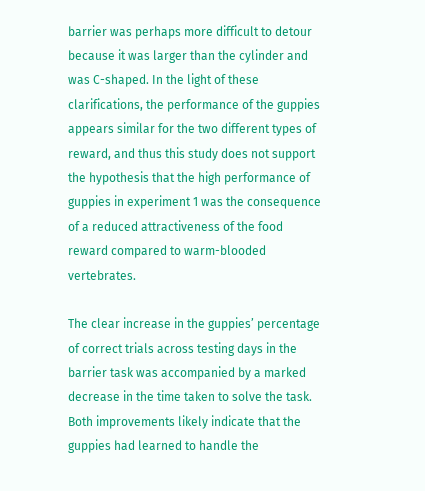barrier was perhaps more difficult to detour because it was larger than the cylinder and was C-shaped. In the light of these clarifications, the performance of the guppies appears similar for the two different types of reward, and thus this study does not support the hypothesis that the high performance of guppies in experiment 1 was the consequence of a reduced attractiveness of the food reward compared to warm-blooded vertebrates.

The clear increase in the guppies’ percentage of correct trials across testing days in the barrier task was accompanied by a marked decrease in the time taken to solve the task. Both improvements likely indicate that the guppies had learned to handle the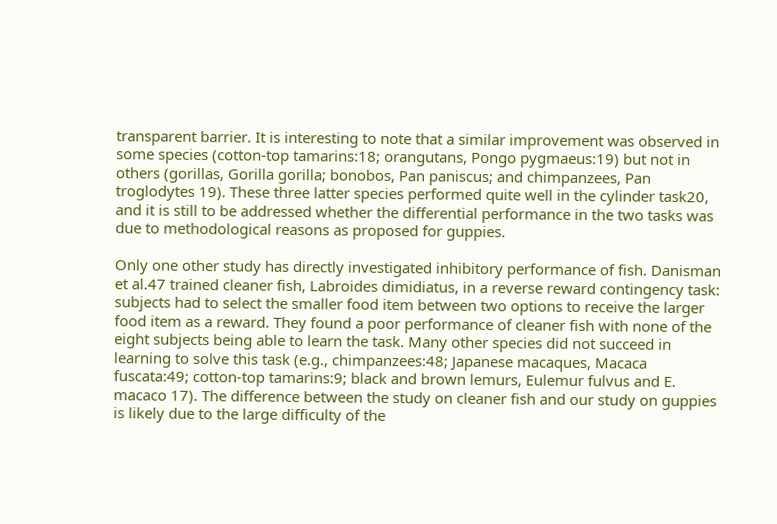transparent barrier. It is interesting to note that a similar improvement was observed in some species (cotton-top tamarins:18; orangutans, Pongo pygmaeus:19) but not in others (gorillas, Gorilla gorilla; bonobos, Pan paniscus; and chimpanzees, Pan troglodytes 19). These three latter species performed quite well in the cylinder task20, and it is still to be addressed whether the differential performance in the two tasks was due to methodological reasons as proposed for guppies.

Only one other study has directly investigated inhibitory performance of fish. Danisman et al.47 trained cleaner fish, Labroides dimidiatus, in a reverse reward contingency task: subjects had to select the smaller food item between two options to receive the larger food item as a reward. They found a poor performance of cleaner fish with none of the eight subjects being able to learn the task. Many other species did not succeed in learning to solve this task (e.g., chimpanzees:48; Japanese macaques, Macaca fuscata:49; cotton-top tamarins:9; black and brown lemurs, Eulemur fulvus and E. macaco 17). The difference between the study on cleaner fish and our study on guppies is likely due to the large difficulty of the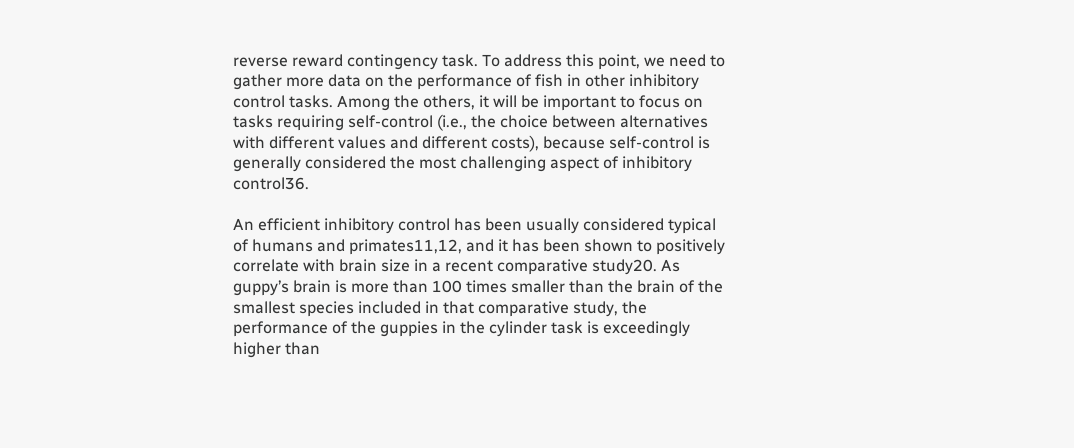reverse reward contingency task. To address this point, we need to gather more data on the performance of fish in other inhibitory control tasks. Among the others, it will be important to focus on tasks requiring self-control (i.e., the choice between alternatives with different values and different costs), because self-control is generally considered the most challenging aspect of inhibitory control36.

An efficient inhibitory control has been usually considered typical of humans and primates11,12, and it has been shown to positively correlate with brain size in a recent comparative study20. As guppy’s brain is more than 100 times smaller than the brain of the smallest species included in that comparative study, the performance of the guppies in the cylinder task is exceedingly higher than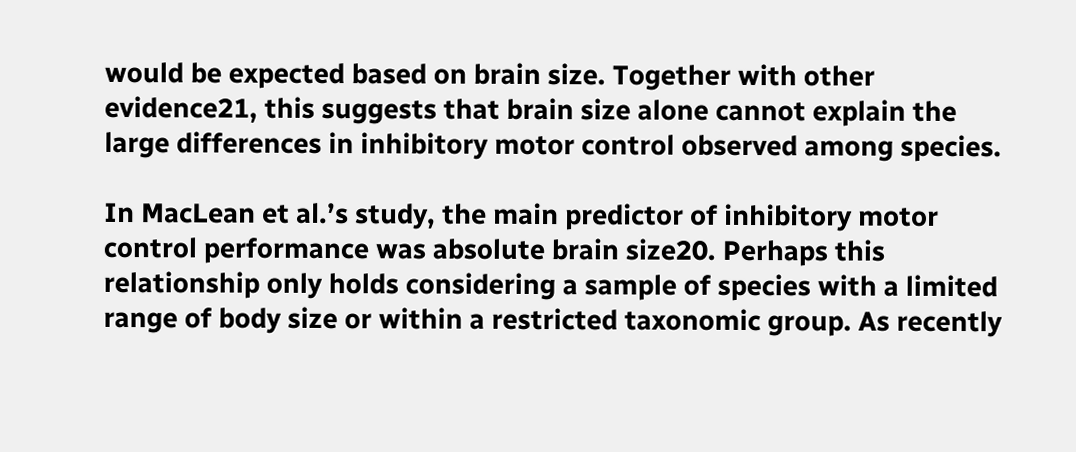would be expected based on brain size. Together with other evidence21, this suggests that brain size alone cannot explain the large differences in inhibitory motor control observed among species.

In MacLean et al.’s study, the main predictor of inhibitory motor control performance was absolute brain size20. Perhaps this relationship only holds considering a sample of species with a limited range of body size or within a restricted taxonomic group. As recently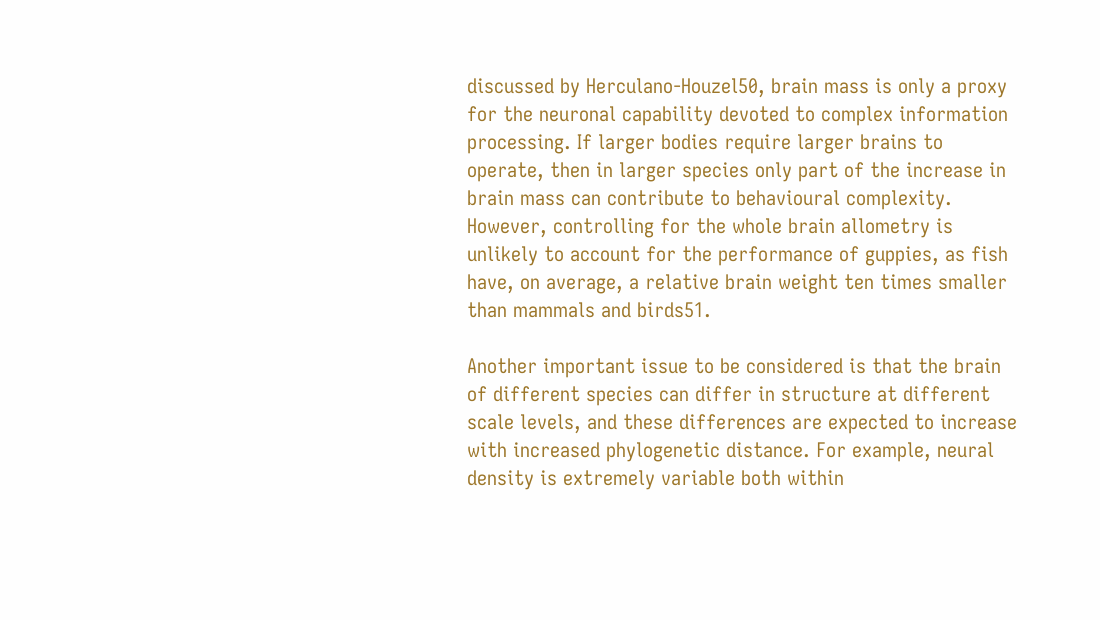discussed by Herculano-Houzel50, brain mass is only a proxy for the neuronal capability devoted to complex information processing. If larger bodies require larger brains to operate, then in larger species only part of the increase in brain mass can contribute to behavioural complexity. However, controlling for the whole brain allometry is unlikely to account for the performance of guppies, as fish have, on average, a relative brain weight ten times smaller than mammals and birds51.

Another important issue to be considered is that the brain of different species can differ in structure at different scale levels, and these differences are expected to increase with increased phylogenetic distance. For example, neural density is extremely variable both within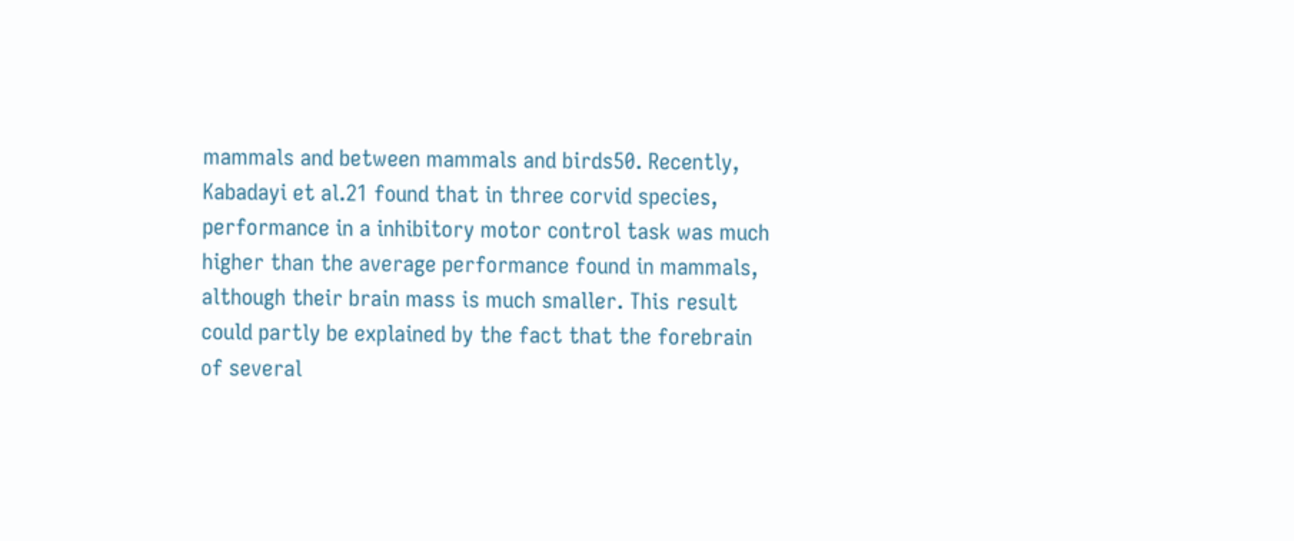mammals and between mammals and birds50. Recently, Kabadayi et al.21 found that in three corvid species, performance in a inhibitory motor control task was much higher than the average performance found in mammals, although their brain mass is much smaller. This result could partly be explained by the fact that the forebrain of several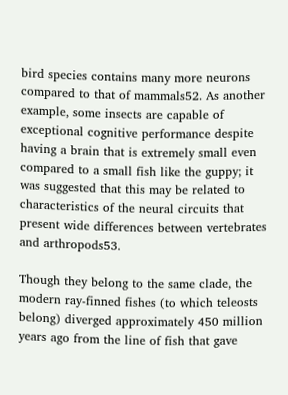bird species contains many more neurons compared to that of mammals52. As another example, some insects are capable of exceptional cognitive performance despite having a brain that is extremely small even compared to a small fish like the guppy; it was suggested that this may be related to characteristics of the neural circuits that present wide differences between vertebrates and arthropods53.

Though they belong to the same clade, the modern ray-finned fishes (to which teleosts belong) diverged approximately 450 million years ago from the line of fish that gave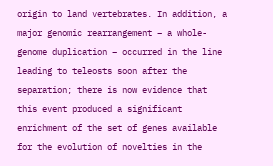origin to land vertebrates. In addition, a major genomic rearrangement – a whole-genome duplication – occurred in the line leading to teleosts soon after the separation; there is now evidence that this event produced a significant enrichment of the set of genes available for the evolution of novelties in the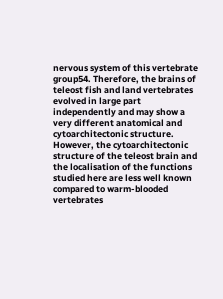nervous system of this vertebrate group54. Therefore, the brains of teleost fish and land vertebrates evolved in large part independently and may show a very different anatomical and cytoarchitectonic structure. However, the cytoarchitectonic structure of the teleost brain and the localisation of the functions studied here are less well known compared to warm-blooded vertebrates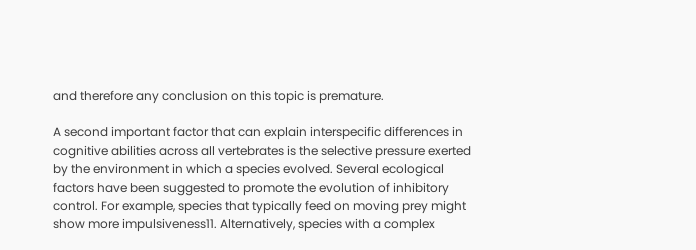and therefore any conclusion on this topic is premature.

A second important factor that can explain interspecific differences in cognitive abilities across all vertebrates is the selective pressure exerted by the environment in which a species evolved. Several ecological factors have been suggested to promote the evolution of inhibitory control. For example, species that typically feed on moving prey might show more impulsiveness11. Alternatively, species with a complex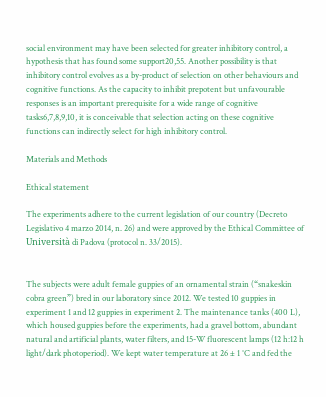social environment may have been selected for greater inhibitory control, a hypothesis that has found some support20,55. Another possibility is that inhibitory control evolves as a by-product of selection on other behaviours and cognitive functions. As the capacity to inhibit prepotent but unfavourable responses is an important prerequisite for a wide range of cognitive tasks6,7,8,9,10, it is conceivable that selection acting on these cognitive functions can indirectly select for high inhibitory control.

Materials and Methods

Ethical statement

The experiments adhere to the current legislation of our country (Decreto Legislativo 4 marzo 2014, n. 26) and were approved by the Ethical Committee of Università di Padova (protocol n. 33/2015).


The subjects were adult female guppies of an ornamental strain (“snakeskin cobra green”) bred in our laboratory since 2012. We tested 10 guppies in experiment 1 and 12 guppies in experiment 2. The maintenance tanks (400 L), which housed guppies before the experiments, had a gravel bottom, abundant natural and artificial plants, water filters, and 15-W fluorescent lamps (12 h:12 h light/dark photoperiod). We kept water temperature at 26 ± 1 °C and fed the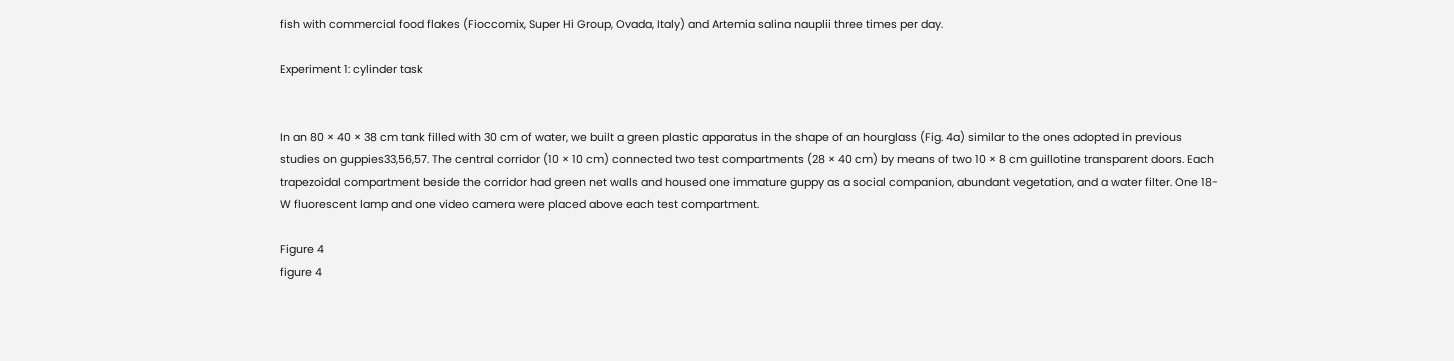fish with commercial food flakes (Fioccomix, Super Hi Group, Ovada, Italy) and Artemia salina nauplii three times per day.

Experiment 1: cylinder task


In an 80 × 40 × 38 cm tank filled with 30 cm of water, we built a green plastic apparatus in the shape of an hourglass (Fig. 4a) similar to the ones adopted in previous studies on guppies33,56,57. The central corridor (10 × 10 cm) connected two test compartments (28 × 40 cm) by means of two 10 × 8 cm guillotine transparent doors. Each trapezoidal compartment beside the corridor had green net walls and housed one immature guppy as a social companion, abundant vegetation, and a water filter. One 18-W fluorescent lamp and one video camera were placed above each test compartment.

Figure 4
figure 4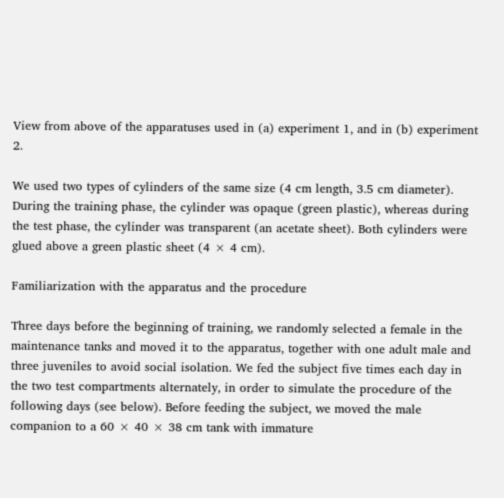View from above of the apparatuses used in (a) experiment 1, and in (b) experiment 2.

We used two types of cylinders of the same size (4 cm length, 3.5 cm diameter). During the training phase, the cylinder was opaque (green plastic), whereas during the test phase, the cylinder was transparent (an acetate sheet). Both cylinders were glued above a green plastic sheet (4 × 4 cm).

Familiarization with the apparatus and the procedure

Three days before the beginning of training, we randomly selected a female in the maintenance tanks and moved it to the apparatus, together with one adult male and three juveniles to avoid social isolation. We fed the subject five times each day in the two test compartments alternately, in order to simulate the procedure of the following days (see below). Before feeding the subject, we moved the male companion to a 60 × 40 × 38 cm tank with immature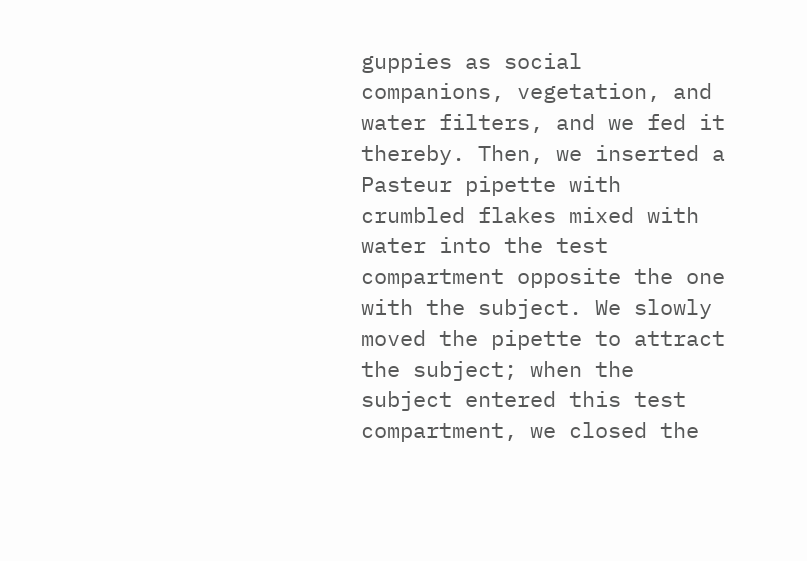guppies as social companions, vegetation, and water filters, and we fed it thereby. Then, we inserted a Pasteur pipette with crumbled flakes mixed with water into the test compartment opposite the one with the subject. We slowly moved the pipette to attract the subject; when the subject entered this test compartment, we closed the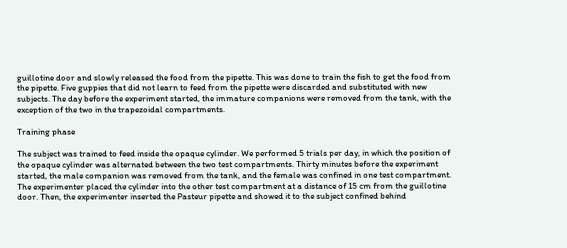guillotine door and slowly released the food from the pipette. This was done to train the fish to get the food from the pipette. Five guppies that did not learn to feed from the pipette were discarded and substituted with new subjects. The day before the experiment started, the immature companions were removed from the tank, with the exception of the two in the trapezoidal compartments.

Training phase

The subject was trained to feed inside the opaque cylinder. We performed 5 trials per day, in which the position of the opaque cylinder was alternated between the two test compartments. Thirty minutes before the experiment started, the male companion was removed from the tank, and the female was confined in one test compartment. The experimenter placed the cylinder into the other test compartment at a distance of 15 cm from the guillotine door. Then, the experimenter inserted the Pasteur pipette and showed it to the subject confined behind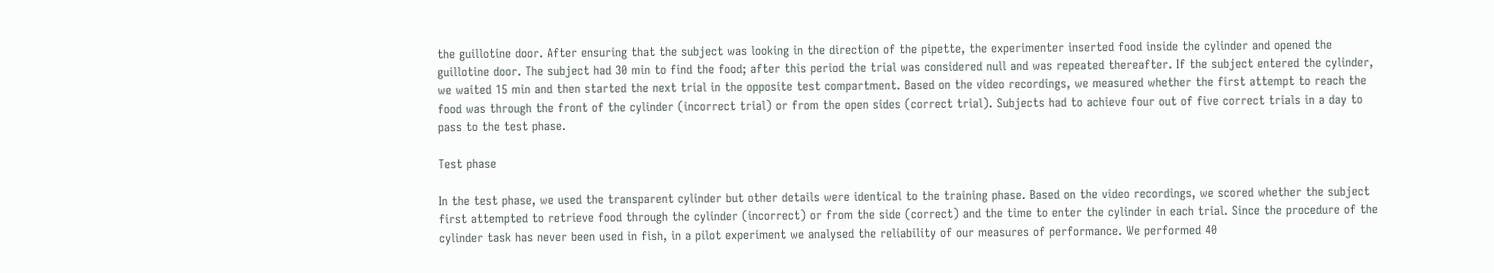the guillotine door. After ensuring that the subject was looking in the direction of the pipette, the experimenter inserted food inside the cylinder and opened the guillotine door. The subject had 30 min to find the food; after this period the trial was considered null and was repeated thereafter. If the subject entered the cylinder, we waited 15 min and then started the next trial in the opposite test compartment. Based on the video recordings, we measured whether the first attempt to reach the food was through the front of the cylinder (incorrect trial) or from the open sides (correct trial). Subjects had to achieve four out of five correct trials in a day to pass to the test phase.

Test phase

In the test phase, we used the transparent cylinder but other details were identical to the training phase. Based on the video recordings, we scored whether the subject first attempted to retrieve food through the cylinder (incorrect) or from the side (correct) and the time to enter the cylinder in each trial. Since the procedure of the cylinder task has never been used in fish, in a pilot experiment we analysed the reliability of our measures of performance. We performed 40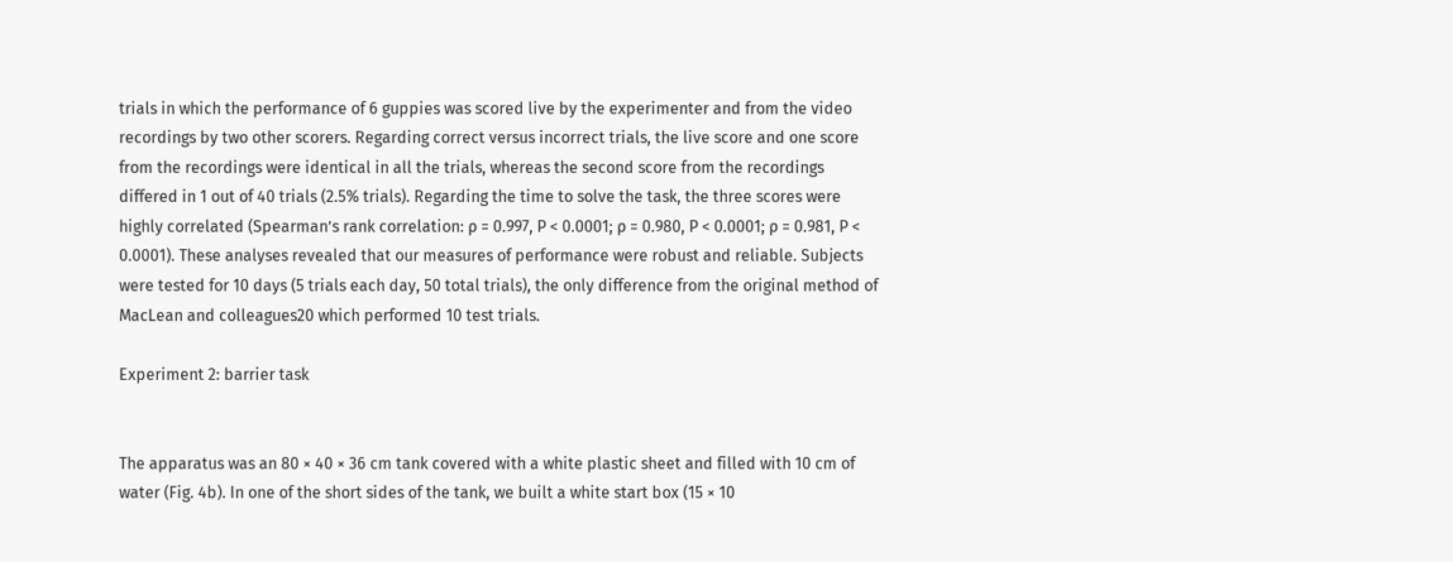trials in which the performance of 6 guppies was scored live by the experimenter and from the video recordings by two other scorers. Regarding correct versus incorrect trials, the live score and one score from the recordings were identical in all the trials, whereas the second score from the recordings differed in 1 out of 40 trials (2.5% trials). Regarding the time to solve the task, the three scores were highly correlated (Spearman’s rank correlation: ρ = 0.997, P < 0.0001; ρ = 0.980, P < 0.0001; ρ = 0.981, P < 0.0001). These analyses revealed that our measures of performance were robust and reliable. Subjects were tested for 10 days (5 trials each day, 50 total trials), the only difference from the original method of MacLean and colleagues20 which performed 10 test trials.

Experiment 2: barrier task


The apparatus was an 80 × 40 × 36 cm tank covered with a white plastic sheet and filled with 10 cm of water (Fig. 4b). In one of the short sides of the tank, we built a white start box (15 × 10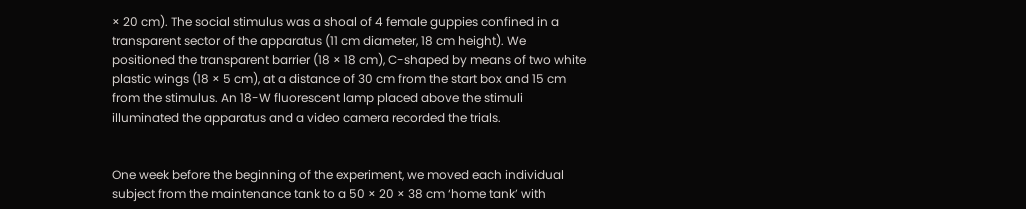× 20 cm). The social stimulus was a shoal of 4 female guppies confined in a transparent sector of the apparatus (11 cm diameter, 18 cm height). We positioned the transparent barrier (18 × 18 cm), C-shaped by means of two white plastic wings (18 × 5 cm), at a distance of 30 cm from the start box and 15 cm from the stimulus. An 18-W fluorescent lamp placed above the stimuli illuminated the apparatus and a video camera recorded the trials.


One week before the beginning of the experiment, we moved each individual subject from the maintenance tank to a 50 × 20 × 38 cm ‘home tank’ with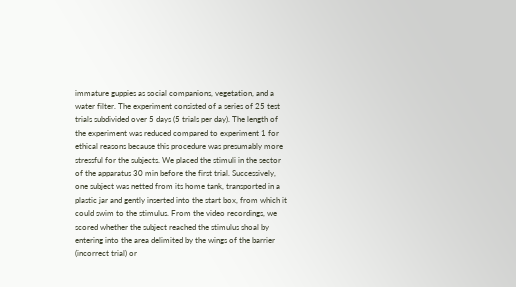immature guppies as social companions, vegetation, and a water filter. The experiment consisted of a series of 25 test trials subdivided over 5 days (5 trials per day). The length of the experiment was reduced compared to experiment 1 for ethical reasons because this procedure was presumably more stressful for the subjects. We placed the stimuli in the sector of the apparatus 30 min before the first trial. Successively, one subject was netted from its home tank, transported in a plastic jar and gently inserted into the start box, from which it could swim to the stimulus. From the video recordings, we scored whether the subject reached the stimulus shoal by entering into the area delimited by the wings of the barrier (incorrect trial) or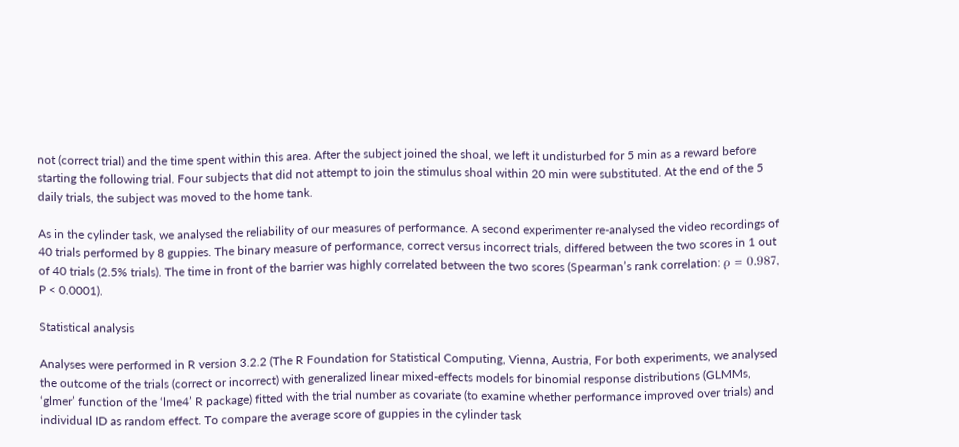not (correct trial) and the time spent within this area. After the subject joined the shoal, we left it undisturbed for 5 min as a reward before starting the following trial. Four subjects that did not attempt to join the stimulus shoal within 20 min were substituted. At the end of the 5 daily trials, the subject was moved to the home tank.

As in the cylinder task, we analysed the reliability of our measures of performance. A second experimenter re-analysed the video recordings of 40 trials performed by 8 guppies. The binary measure of performance, correct versus incorrect trials, differed between the two scores in 1 out of 40 trials (2.5% trials). The time in front of the barrier was highly correlated between the two scores (Spearman’s rank correlation: ρ = 0.987, P < 0.0001).

Statistical analysis

Analyses were performed in R version 3.2.2 (The R Foundation for Statistical Computing, Vienna, Austria, For both experiments, we analysed the outcome of the trials (correct or incorrect) with generalized linear mixed-effects models for binomial response distributions (GLMMs, ‘glmer’ function of the ‘lme4’ R package) fitted with the trial number as covariate (to examine whether performance improved over trials) and individual ID as random effect. To compare the average score of guppies in the cylinder task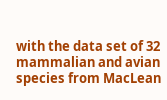with the data set of 32 mammalian and avian species from MacLean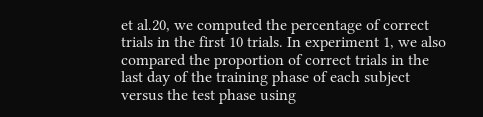et al.20, we computed the percentage of correct trials in the first 10 trials. In experiment 1, we also compared the proportion of correct trials in the last day of the training phase of each subject versus the test phase using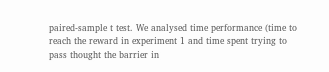paired-sample t test. We analysed time performance (time to reach the reward in experiment 1 and time spent trying to pass thought the barrier in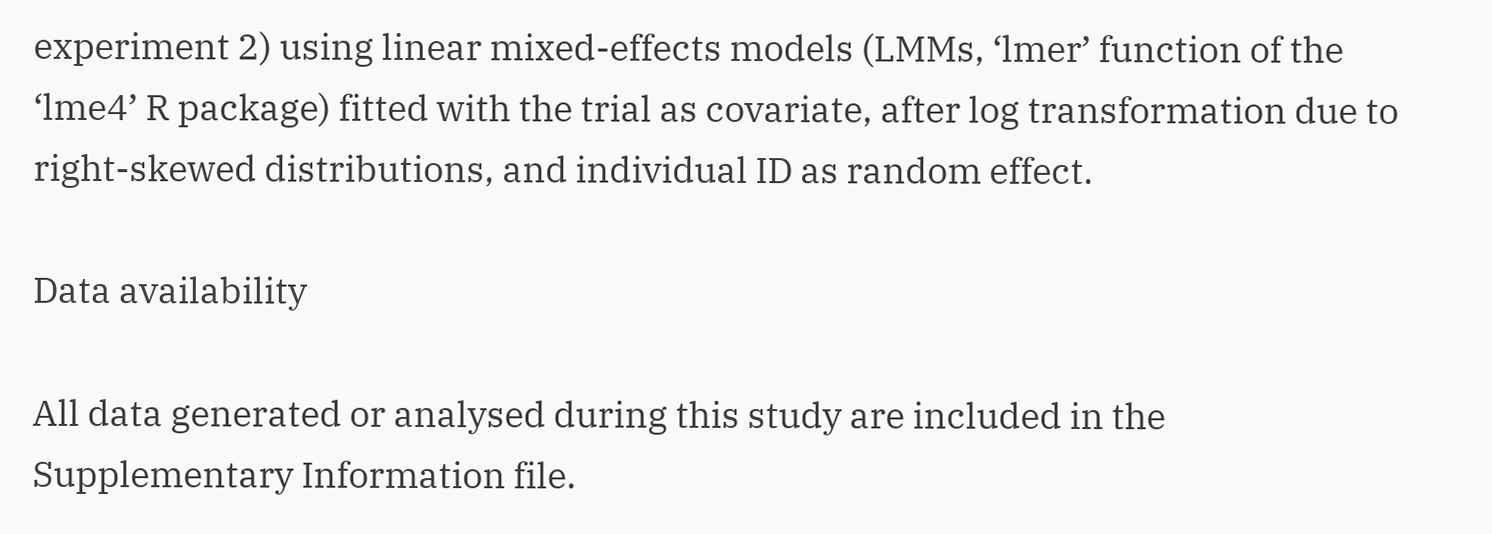experiment 2) using linear mixed-effects models (LMMs, ‘lmer’ function of the ‘lme4’ R package) fitted with the trial as covariate, after log transformation due to right-skewed distributions, and individual ID as random effect.

Data availability

All data generated or analysed during this study are included in the Supplementary Information file.